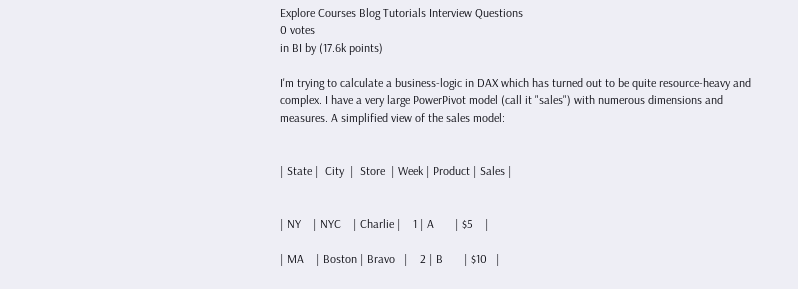Explore Courses Blog Tutorials Interview Questions
0 votes
in BI by (17.6k points)

I'm trying to calculate a business-logic in DAX which has turned out to be quite resource-heavy and complex. I have a very large PowerPivot model (call it "sales") with numerous dimensions and measures. A simplified view of the sales model:


| State |  City  |  Store  | Week | Product | Sales |


| NY    | NYC    | Charlie |    1 | A       | $5    |

| MA    | Boston | Bravo   |    2 | B       | $10   |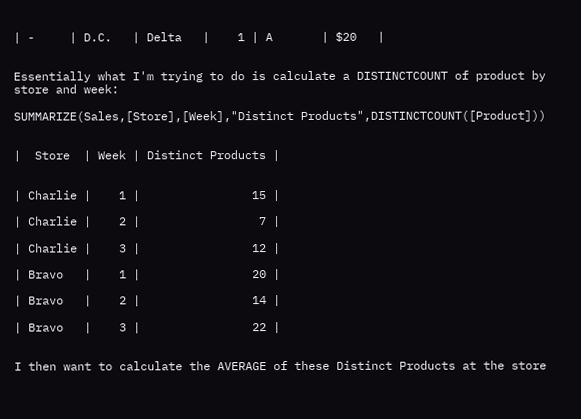| -     | D.C.   | Delta   |    1 | A       | $20   |


Essentially what I'm trying to do is calculate a DISTINCTCOUNT of product by store and week:

SUMMARIZE(Sales,[Store],[Week],"Distinct Products",DISTINCTCOUNT([Product]))


|  Store  | Week | Distinct Products |


| Charlie |    1 |                15 |

| Charlie |    2 |                 7 |

| Charlie |    3 |                12 |

| Bravo   |    1 |                20 |

| Bravo   |    2 |                14 |

| Bravo   |    3 |                22 |


I then want to calculate the AVERAGE of these Distinct Products at the store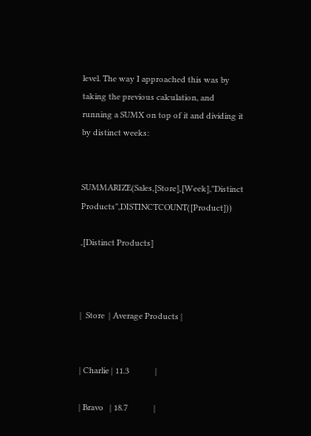level. The way I approached this was by taking the previous calculation, and running a SUMX on top of it and dividing it by distinct weeks:


SUMMARIZE(Sales,[Store],[Week],"Distinct Products",DISTINCTCOUNT([Product]))

,[Distinct Products]



|  Store  | Average Products |


| Charlie | 11.3             |

| Bravo   | 18.7             |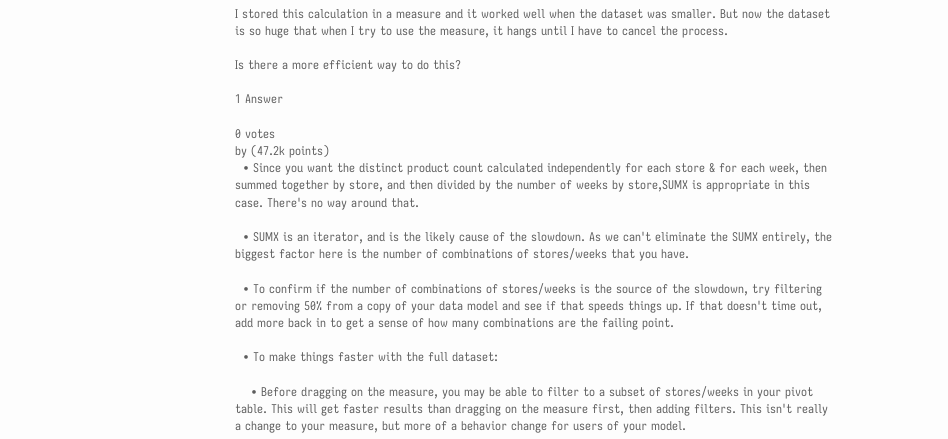I stored this calculation in a measure and it worked well when the dataset was smaller. But now the dataset is so huge that when I try to use the measure, it hangs until I have to cancel the process.

Is there a more efficient way to do this?

1 Answer

0 votes
by (47.2k points)
  • Since you want the distinct product count calculated independently for each store & for each week, then summed together by store, and then divided by the number of weeks by store,SUMX is appropriate in this case. There's no way around that.

  • SUMX is an iterator, and is the likely cause of the slowdown. As we can't eliminate the SUMX entirely, the biggest factor here is the number of combinations of stores/weeks that you have.

  • To confirm if the number of combinations of stores/weeks is the source of the slowdown, try filtering or removing 50% from a copy of your data model and see if that speeds things up. If that doesn't time out, add more back in to get a sense of how many combinations are the failing point.

  • To make things faster with the full dataset:

    • Before dragging on the measure, you may be able to filter to a subset of stores/weeks in your pivot table. This will get faster results than dragging on the measure first, then adding filters. This isn't really a change to your measure, but more of a behavior change for users of your model.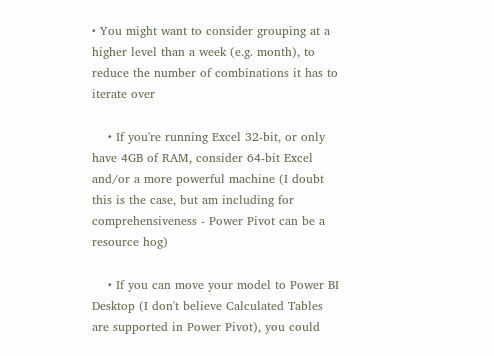• You might want to consider grouping at a higher level than a week (e.g. month), to reduce the number of combinations it has to iterate over

    • If you're running Excel 32-bit, or only have 4GB of RAM, consider 64-bit Excel and/or a more powerful machine (I doubt this is the case, but am including for comprehensiveness - Power Pivot can be a resource hog)

    • If you can move your model to Power BI Desktop (I don't believe Calculated Tables are supported in Power Pivot), you could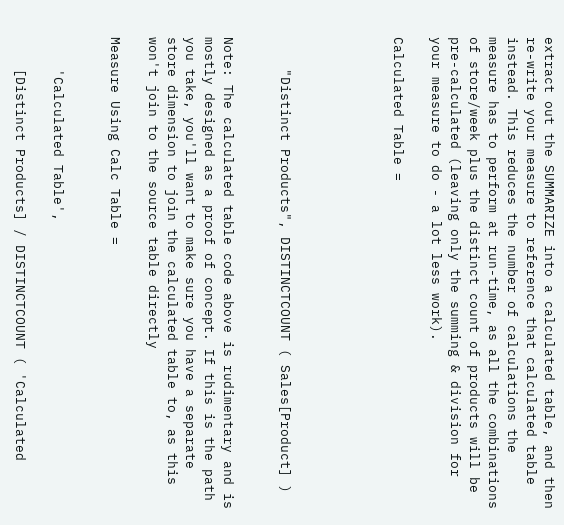extract out the SUMMARIZE into a calculated table, and then re-write your measure to reference that calculated table instead. This reduces the number of calculations the measure has to perform at run-time, as all the combinations of store/week plus the distinct count of products will be pre-calculated (leaving only the summing & division for your measure to do - a lot less work).

Calculated Table =





    "Distinct Products", DISTINCTCOUNT ( Sales[Product] )


Note: The calculated table code above is rudimentary and is mostly designed as a proof of concept. If this is the path you take, you'll want to make sure you have a separate store dimension to join the calculated table to, as this won't join to the source table directly

Measure Using Calc Table =


    'Calculated Table',

    [Distinct Products] / DISTINCTCOUNT ( 'Calculated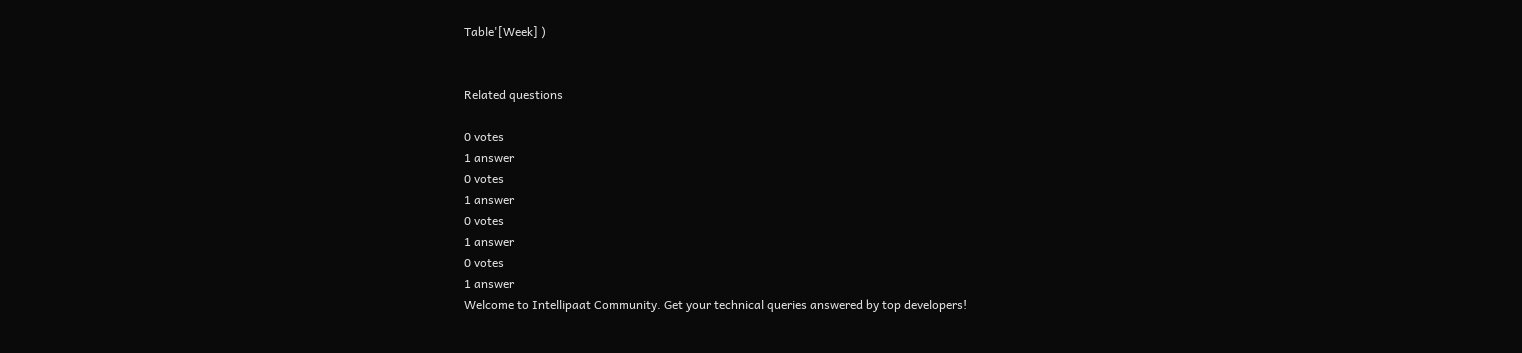Table'[Week] )


Related questions

0 votes
1 answer
0 votes
1 answer
0 votes
1 answer
0 votes
1 answer
Welcome to Intellipaat Community. Get your technical queries answered by top developers!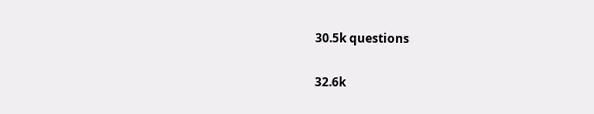30.5k questions

32.6k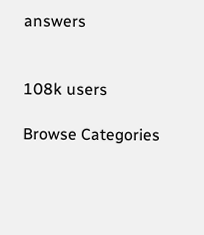answers


108k users

Browse Categories